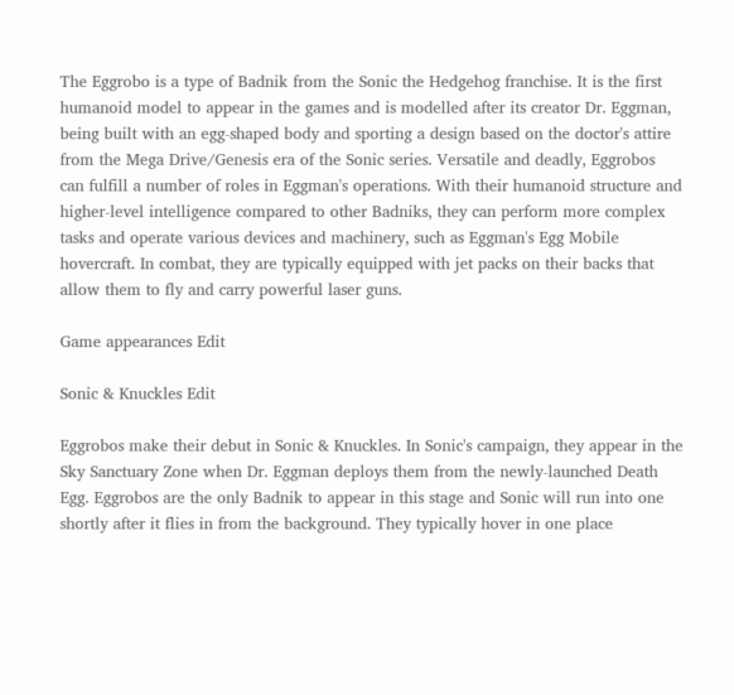The Eggrobo is a type of Badnik from the Sonic the Hedgehog franchise. It is the first humanoid model to appear in the games and is modelled after its creator Dr. Eggman, being built with an egg-shaped body and sporting a design based on the doctor's attire from the Mega Drive/Genesis era of the Sonic series. Versatile and deadly, Eggrobos can fulfill a number of roles in Eggman's operations. With their humanoid structure and higher-level intelligence compared to other Badniks, they can perform more complex tasks and operate various devices and machinery, such as Eggman's Egg Mobile hovercraft. In combat, they are typically equipped with jet packs on their backs that allow them to fly and carry powerful laser guns.

Game appearances Edit

Sonic & Knuckles Edit

Eggrobos make their debut in Sonic & Knuckles. In Sonic's campaign, they appear in the Sky Sanctuary Zone when Dr. Eggman deploys them from the newly-launched Death Egg. Eggrobos are the only Badnik to appear in this stage and Sonic will run into one shortly after it flies in from the background. They typically hover in one place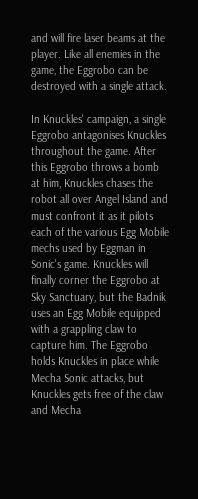and will fire laser beams at the player. Like all enemies in the game, the Eggrobo can be destroyed with a single attack.

In Knuckles' campaign, a single Eggrobo antagonises Knuckles throughout the game. After this Eggrobo throws a bomb at him, Knuckles chases the robot all over Angel Island and must confront it as it pilots each of the various Egg Mobile mechs used by Eggman in Sonic's game. Knuckles will finally corner the Eggrobo at Sky Sanctuary, but the Badnik uses an Egg Mobile equipped with a grappling claw to capture him. The Eggrobo holds Knuckles in place while Mecha Sonic attacks, but Knuckles gets free of the claw and Mecha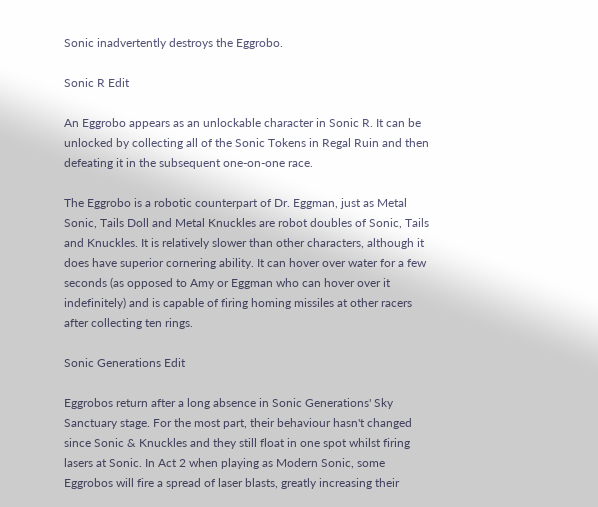Sonic inadvertently destroys the Eggrobo.

Sonic R Edit

An Eggrobo appears as an unlockable character in Sonic R. It can be unlocked by collecting all of the Sonic Tokens in Regal Ruin and then defeating it in the subsequent one-on-one race.

The Eggrobo is a robotic counterpart of Dr. Eggman, just as Metal Sonic, Tails Doll and Metal Knuckles are robot doubles of Sonic, Tails and Knuckles. It is relatively slower than other characters, although it does have superior cornering ability. It can hover over water for a few seconds (as opposed to Amy or Eggman who can hover over it indefinitely) and is capable of firing homing missiles at other racers after collecting ten rings.

Sonic Generations Edit

Eggrobos return after a long absence in Sonic Generations' Sky Sanctuary stage. For the most part, their behaviour hasn't changed since Sonic & Knuckles and they still float in one spot whilst firing lasers at Sonic. In Act 2 when playing as Modern Sonic, some Eggrobos will fire a spread of laser blasts, greatly increasing their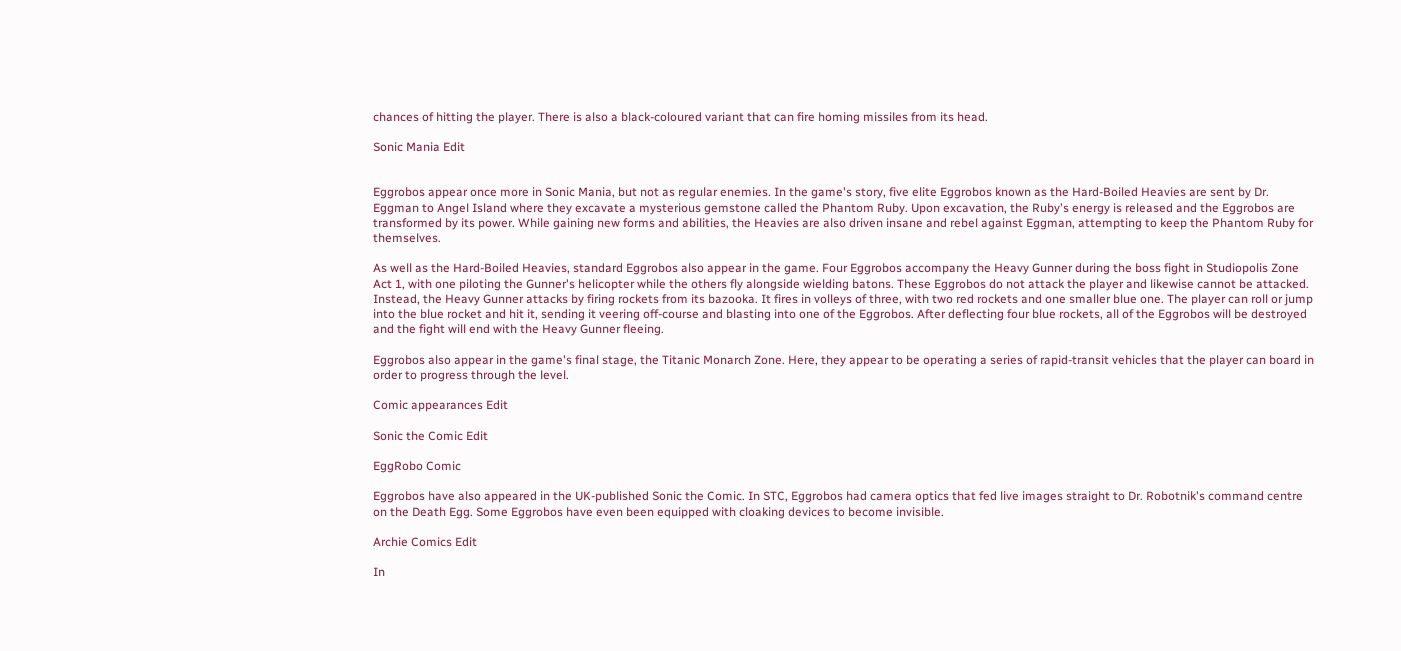chances of hitting the player. There is also a black-coloured variant that can fire homing missiles from its head.

Sonic Mania Edit


Eggrobos appear once more in Sonic Mania, but not as regular enemies. In the game's story, five elite Eggrobos known as the Hard-Boiled Heavies are sent by Dr. Eggman to Angel Island where they excavate a mysterious gemstone called the Phantom Ruby. Upon excavation, the Ruby's energy is released and the Eggrobos are transformed by its power. While gaining new forms and abilities, the Heavies are also driven insane and rebel against Eggman, attempting to keep the Phantom Ruby for themselves.

As well as the Hard-Boiled Heavies, standard Eggrobos also appear in the game. Four Eggrobos accompany the Heavy Gunner during the boss fight in Studiopolis Zone Act 1, with one piloting the Gunner's helicopter while the others fly alongside wielding batons. These Eggrobos do not attack the player and likewise cannot be attacked. Instead, the Heavy Gunner attacks by firing rockets from its bazooka. It fires in volleys of three, with two red rockets and one smaller blue one. The player can roll or jump into the blue rocket and hit it, sending it veering off-course and blasting into one of the Eggrobos. After deflecting four blue rockets, all of the Eggrobos will be destroyed and the fight will end with the Heavy Gunner fleeing.

Eggrobos also appear in the game's final stage, the Titanic Monarch Zone. Here, they appear to be operating a series of rapid-transit vehicles that the player can board in order to progress through the level.

Comic appearances Edit

Sonic the Comic Edit

EggRobo Comic

Eggrobos have also appeared in the UK-published Sonic the Comic. In STC, Eggrobos had camera optics that fed live images straight to Dr. Robotnik's command centre on the Death Egg. Some Eggrobos have even been equipped with cloaking devices to become invisible.

Archie Comics Edit

In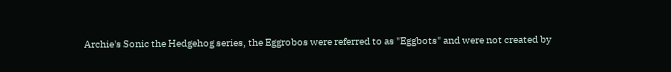Archie's Sonic the Hedgehog series, the Eggrobos were referred to as "Eggbots" and were not created by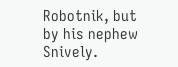Robotnik, but by his nephew Snively.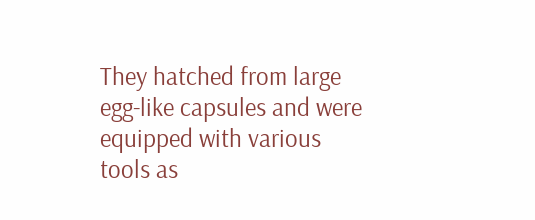They hatched from large egg-like capsules and were equipped with various tools as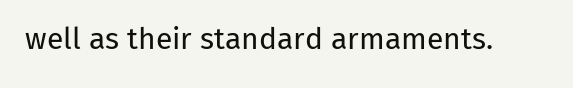well as their standard armaments.